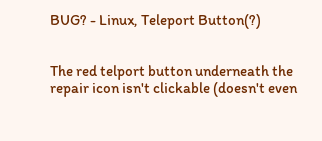BUG? - Linux, Teleport Button(?)


The red telport button underneath the repair icon isn't clickable (doesn't even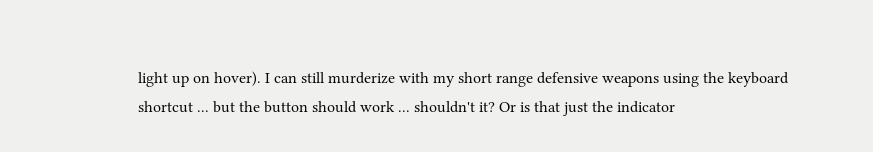light up on hover). I can still murderize with my short range defensive weapons using the keyboard shortcut ... but the button should work ... shouldn't it? Or is that just the indicator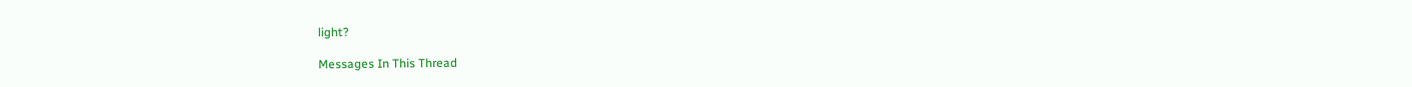light?

Messages In This Thread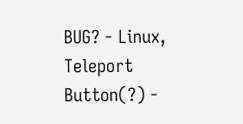BUG? - Linux, Teleport Button(?) -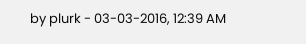by plurk - 03-03-2016, 12:39 AM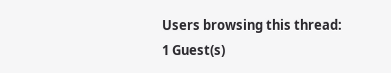Users browsing this thread:
1 Guest(s)